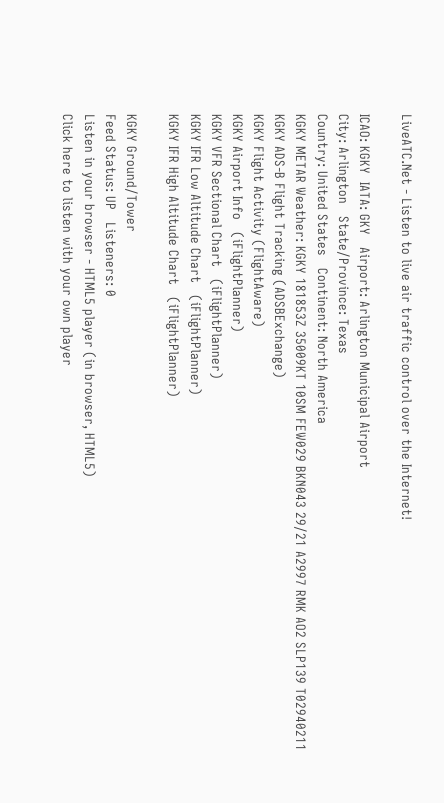LiveATC.Net - Listen to live air traffic control over the Internet!

ICAO: KGKY  IATA: GKY   Airport: Arlington Municipal Airport
City: Arlington   State/Province: Texas
Country: United States   Continent: North America
KGKY METAR Weather: KGKY 181853Z 35009KT 10SM FEW029 BKN043 29/21 A2997 RMK AO2 SLP139 T02940211
KGKY ADS-B Flight Tracking (ADSBExchange)
KGKY Flight Activity (FlightAware)
KGKY Airport Info   (iFlightPlanner)
KGKY VFR Sectional Chart   (iFlightPlanner)
KGKY IFR Low Altitude Chart   (iFlightPlanner)
KGKY IFR High Altitude Chart   (iFlightPlanner)

KGKY Ground/Tower
Feed Status: UP   Listeners: 0
Listen in your browser - HTML5 player (in browser, HTML5)
Click here to listen with your own player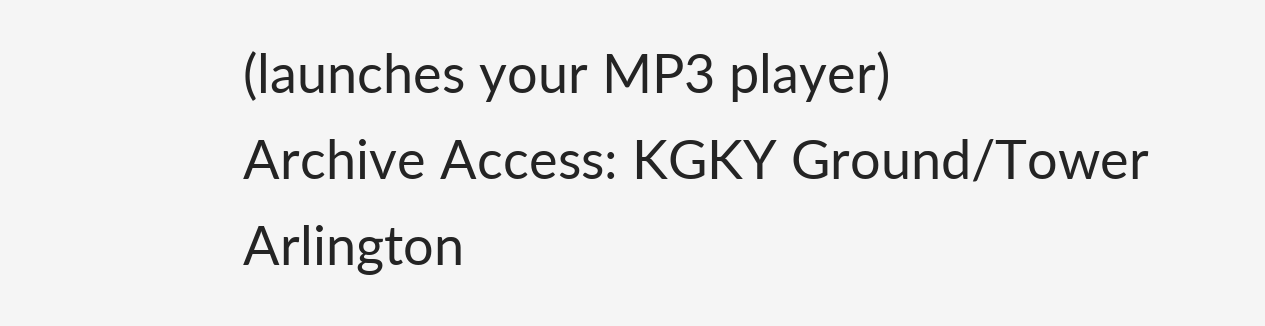(launches your MP3 player)
Archive Access: KGKY Ground/Tower
Arlington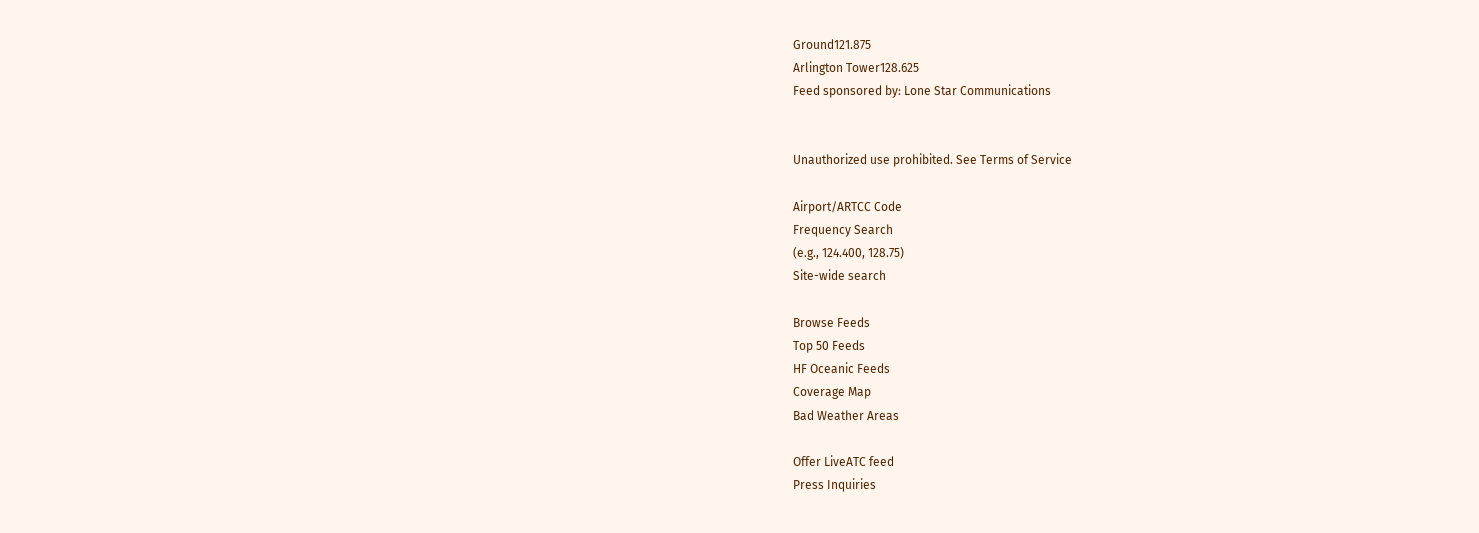Ground121.875
Arlington Tower128.625
Feed sponsored by: Lone Star Communications


Unauthorized use prohibited. See Terms of Service

Airport/ARTCC Code
Frequency Search
(e.g., 124.400, 128.75)
Site-wide search

Browse Feeds
Top 50 Feeds
HF Oceanic Feeds
Coverage Map
Bad Weather Areas

Offer LiveATC feed
Press Inquiries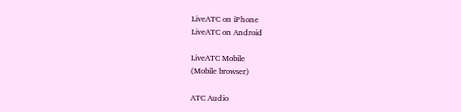LiveATC on iPhone
LiveATC on Android

LiveATC Mobile
(Mobile browser)

ATC Audio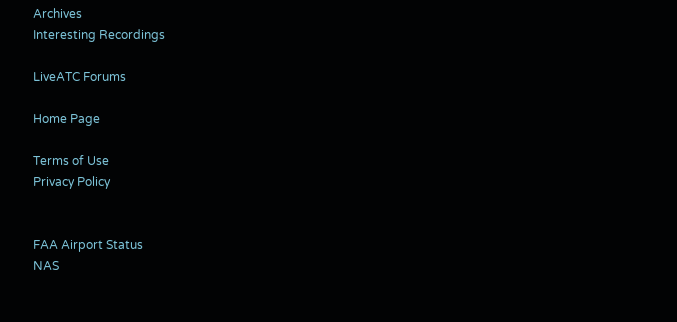Archives
Interesting Recordings

LiveATC Forums

Home Page

Terms of Use
Privacy Policy


FAA Airport Status
NAS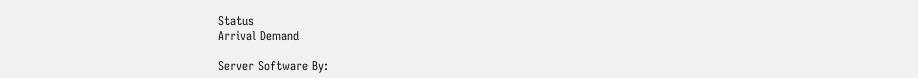Status
Arrival Demand

Server Software By: